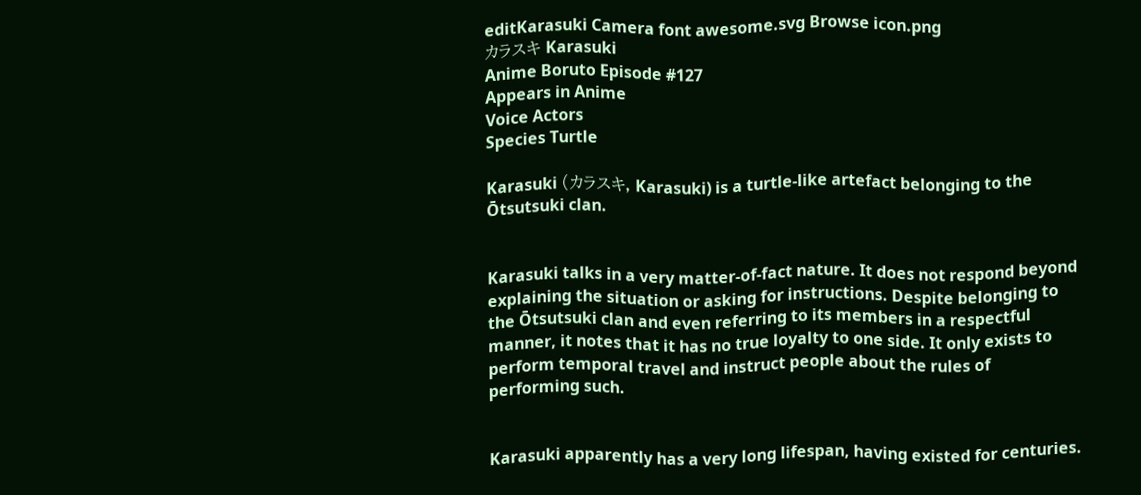editKarasuki Camera font awesome.svg Browse icon.png
カラスキ Karasuki
Anime Boruto Episode #127
Appears in Anime
Voice Actors
Species Turtle

Karasuki (カラスキ, Karasuki) is a turtle-like artefact belonging to the Ōtsutsuki clan.


Karasuki talks in a very matter-of-fact nature. It does not respond beyond explaining the situation or asking for instructions. Despite belonging to the Ōtsutsuki clan and even referring to its members in a respectful manner, it notes that it has no true loyalty to one side. It only exists to perform temporal travel and instruct people about the rules of performing such.


Karasuki apparently has a very long lifespan, having existed for centuries.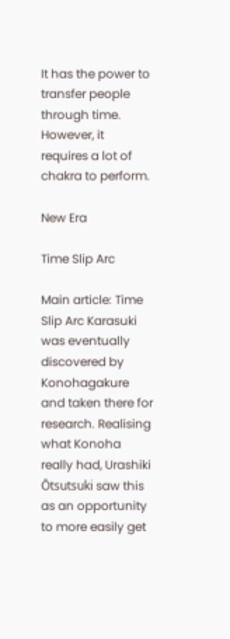It has the power to transfer people through time. However, it requires a lot of chakra to perform.

New Era

Time Slip Arc

Main article: Time Slip Arc Karasuki was eventually discovered by Konohagakure and taken there for research. Realising what Konoha really had, Urashiki Ōtsutsuki saw this as an opportunity to more easily get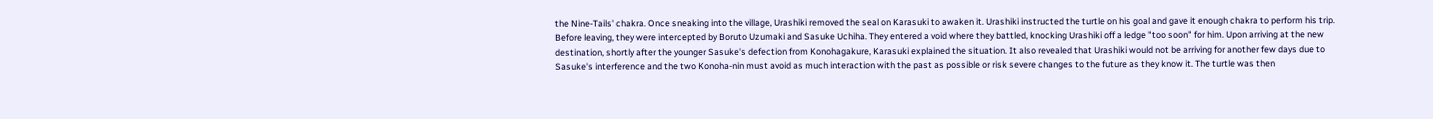the Nine-Tails' chakra. Once sneaking into the village, Urashiki removed the seal on Karasuki to awaken it. Urashiki instructed the turtle on his goal and gave it enough chakra to perform his trip. Before leaving, they were intercepted by Boruto Uzumaki and Sasuke Uchiha. They entered a void where they battled, knocking Urashiki off a ledge "too soon" for him. Upon arriving at the new destination, shortly after the younger Sasuke's defection from Konohagakure, Karasuki explained the situation. It also revealed that Urashiki would not be arriving for another few days due to Sasuke's interference and the two Konoha-nin must avoid as much interaction with the past as possible or risk severe changes to the future as they know it. The turtle was then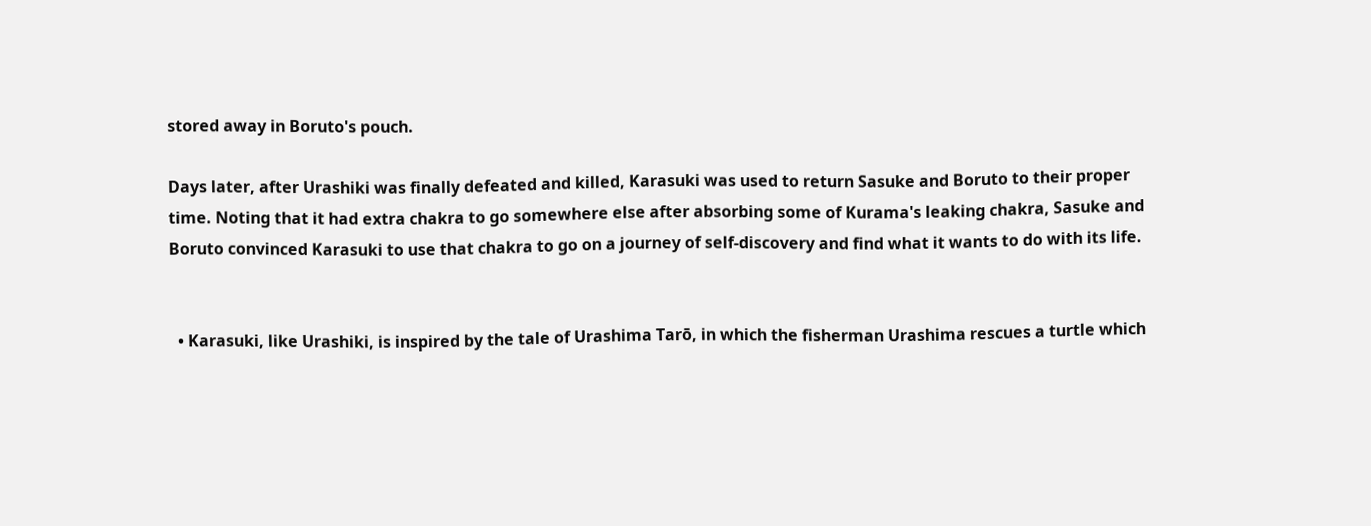stored away in Boruto's pouch.

Days later, after Urashiki was finally defeated and killed, Karasuki was used to return Sasuke and Boruto to their proper time. Noting that it had extra chakra to go somewhere else after absorbing some of Kurama's leaking chakra, Sasuke and Boruto convinced Karasuki to use that chakra to go on a journey of self-discovery and find what it wants to do with its life.


  • Karasuki, like Urashiki, is inspired by the tale of Urashima Tarō, in which the fisherman Urashima rescues a turtle which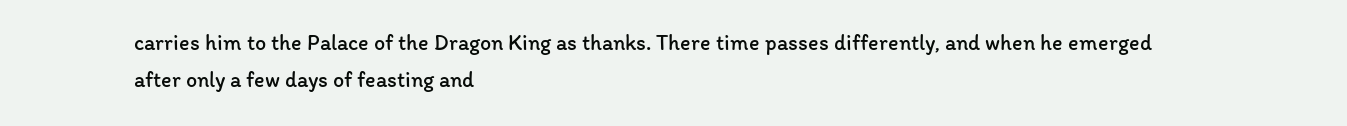carries him to the Palace of the Dragon King as thanks. There time passes differently, and when he emerged after only a few days of feasting and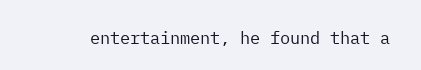entertainment, he found that a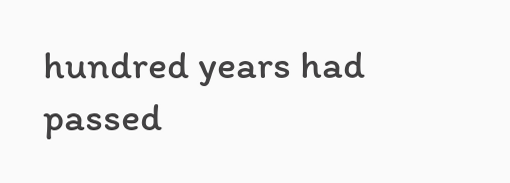hundred years had passed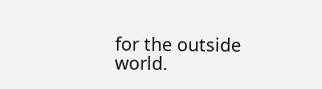for the outside world.